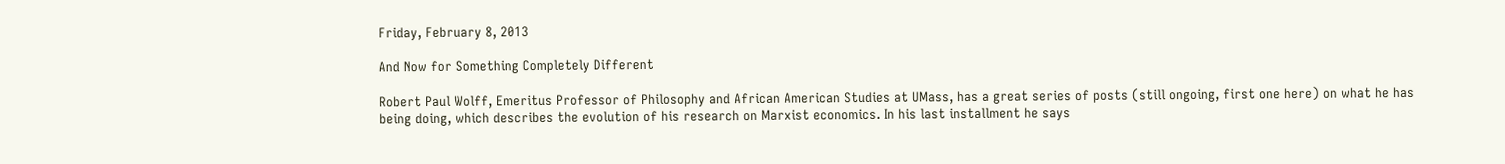Friday, February 8, 2013

And Now for Something Completely Different

Robert Paul Wolff, Emeritus Professor of Philosophy and African American Studies at UMass, has a great series of posts (still ongoing, first one here) on what he has being doing, which describes the evolution of his research on Marxist economics. In his last installment he says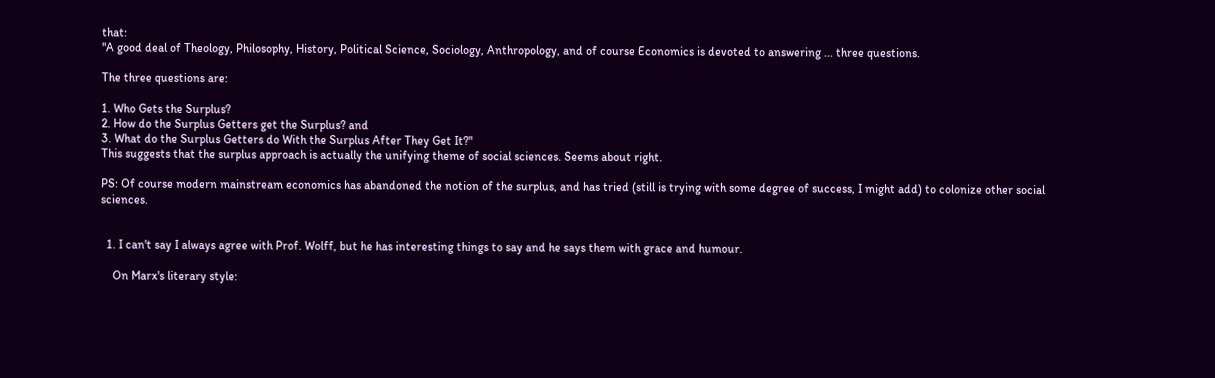that:
"A good deal of Theology, Philosophy, History, Political Science, Sociology, Anthropology, and of course Economics is devoted to answering ... three questions.

The three questions are:

1. Who Gets the Surplus?
2. How do the Surplus Getters get the Surplus? and
3. What do the Surplus Getters do With the Surplus After They Get It?"
This suggests that the surplus approach is actually the unifying theme of social sciences. Seems about right.

PS: Of course modern mainstream economics has abandoned the notion of the surplus, and has tried (still is trying with some degree of success, I might add) to colonize other social sciences.


  1. I can't say I always agree with Prof. Wolff, but he has interesting things to say and he says them with grace and humour.

    On Marx's literary style: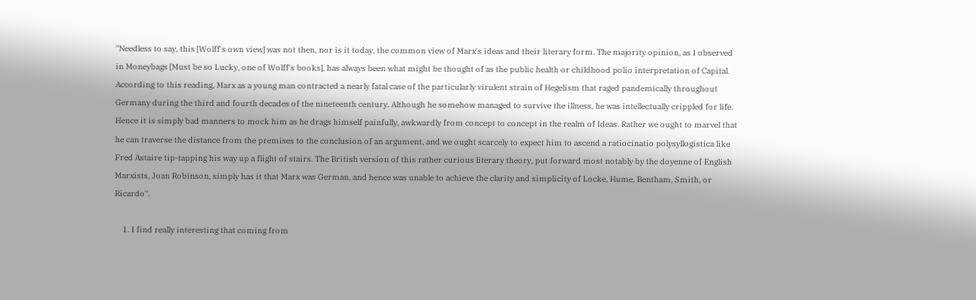"Needless to say, this [Wolff's own view] was not then, nor is it today, the common view of Marx's ideas and their literary form. The majority opinion, as I observed in Moneybags [Must be so Lucky, one of Wolff's books], has always been what might be thought of as the public health or childhood polio interpretation of Capital. According to this reading, Marx as a young man contracted a nearly fatal case of the particularly virulent strain of Hegelism that raged pandemically throughout Germany during the third and fourth decades of the nineteenth century. Although he somehow managed to survive the illness, he was intellectually crippled for life. Hence it is simply bad manners to mock him as he drags himself painfully, awkwardly from concept to concept in the realm of Ideas. Rather we ought to marvel that he can traverse the distance from the premises to the conclusion of an argument, and we ought scarcely to expect him to ascend a ratiocinatio polysyllogistica like Fred Astaire tip-tapping his way up a flight of stairs. The British version of this rather curious literary theory, put forward most notably by the doyenne of English Marxists, Joan Robinson, simply has it that Marx was German, and hence was unable to achieve the clarity and simplicity of Locke, Hume, Bentham, Smith, or Ricardo".

    1. I find really interesting that coming from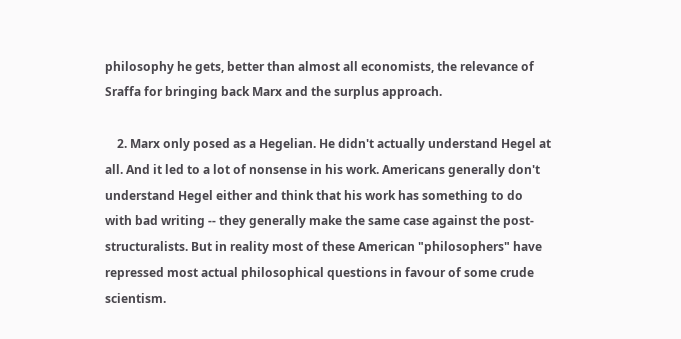philosophy he gets, better than almost all economists, the relevance of Sraffa for bringing back Marx and the surplus approach.

    2. Marx only posed as a Hegelian. He didn't actually understand Hegel at all. And it led to a lot of nonsense in his work. Americans generally don't understand Hegel either and think that his work has something to do with bad writing -- they generally make the same case against the post-structuralists. But in reality most of these American "philosophers" have repressed most actual philosophical questions in favour of some crude scientism.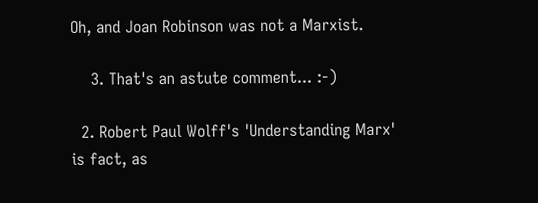Oh, and Joan Robinson was not a Marxist.

    3. That's an astute comment... :-)

  2. Robert Paul Wolff's 'Understanding Marx' is fact, as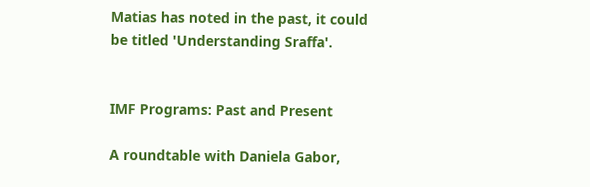Matias has noted in the past, it could be titled 'Understanding Sraffa'.


IMF Programs: Past and Present

A roundtable with Daniela Gabor,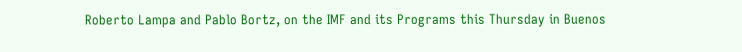Roberto Lampa and Pablo Bortz, on the IMF and its Programs this Thursday in Buenos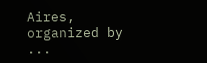Aires, organized by ...